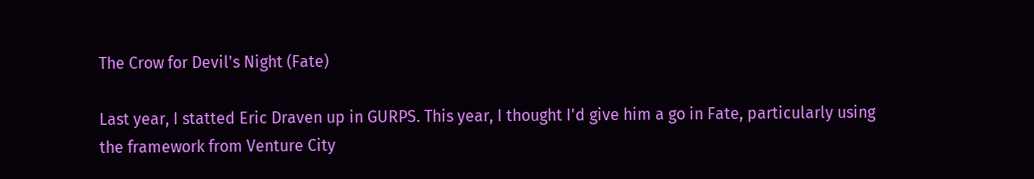The Crow for Devil's Night (Fate)

Last year, I statted Eric Draven up in GURPS. This year, I thought I'd give him a go in Fate, particularly using the framework from Venture City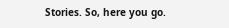Stories. So, here you go.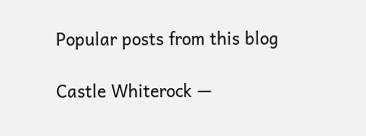Popular posts from this blog

Castle Whiterock —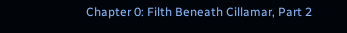Chapter 0: Filth Beneath Cillamar, Part 2